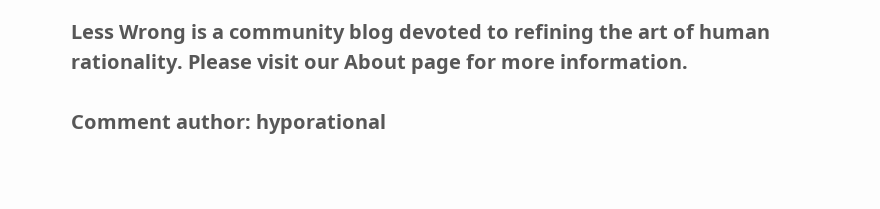Less Wrong is a community blog devoted to refining the art of human rationality. Please visit our About page for more information.

Comment author: hyporational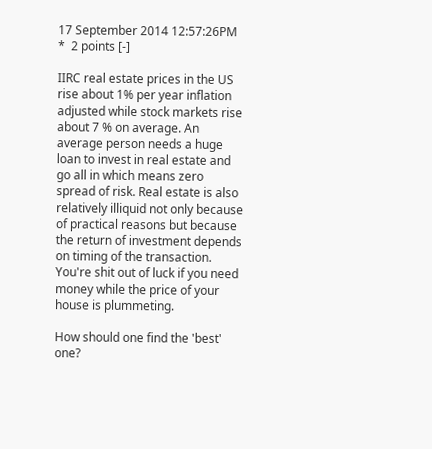17 September 2014 12:57:26PM *  2 points [-]

IIRC real estate prices in the US rise about 1% per year inflation adjusted while stock markets rise about 7 % on average. An average person needs a huge loan to invest in real estate and go all in which means zero spread of risk. Real estate is also relatively illiquid not only because of practical reasons but because the return of investment depends on timing of the transaction. You're shit out of luck if you need money while the price of your house is plummeting.

How should one find the 'best' one?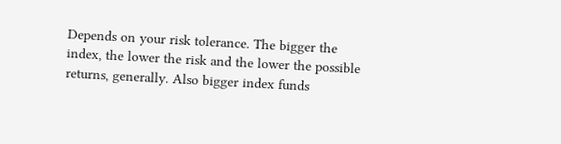Depends on your risk tolerance. The bigger the index, the lower the risk and the lower the possible returns, generally. Also bigger index funds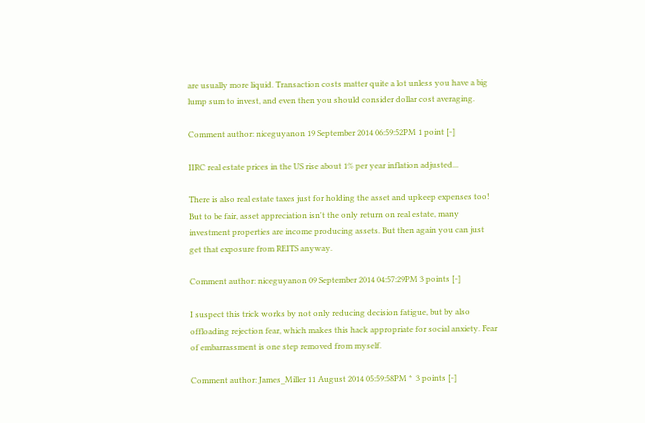are usually more liquid. Transaction costs matter quite a lot unless you have a big lump sum to invest, and even then you should consider dollar cost averaging.

Comment author: niceguyanon 19 September 2014 06:59:52PM 1 point [-]

IIRC real estate prices in the US rise about 1% per year inflation adjusted...

There is also real estate taxes just for holding the asset and upkeep expenses too! But to be fair, asset appreciation isn't the only return on real estate, many investment properties are income producing assets. But then again you can just get that exposure from REITS anyway.

Comment author: niceguyanon 09 September 2014 04:57:29PM 3 points [-]

I suspect this trick works by not only reducing decision fatigue, but by also offloading rejection fear, which makes this hack appropriate for social anxiety. Fear of embarrassment is one step removed from myself.

Comment author: James_Miller 11 August 2014 05:59:58PM *  3 points [-]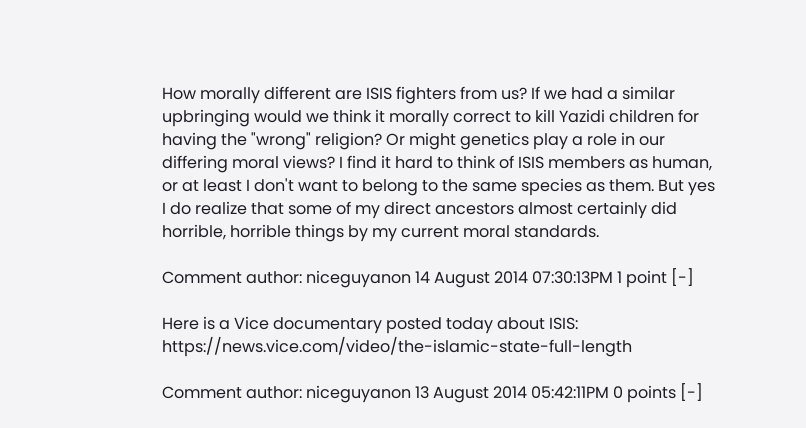How morally different are ISIS fighters from us? If we had a similar upbringing would we think it morally correct to kill Yazidi children for having the "wrong" religion? Or might genetics play a role in our differing moral views? I find it hard to think of ISIS members as human, or at least I don't want to belong to the same species as them. But yes I do realize that some of my direct ancestors almost certainly did horrible, horrible things by my current moral standards.

Comment author: niceguyanon 14 August 2014 07:30:13PM 1 point [-]

Here is a Vice documentary posted today about ISIS: https://news.vice.com/video/the-islamic-state-full-length

Comment author: niceguyanon 13 August 2014 05:42:11PM 0 points [-]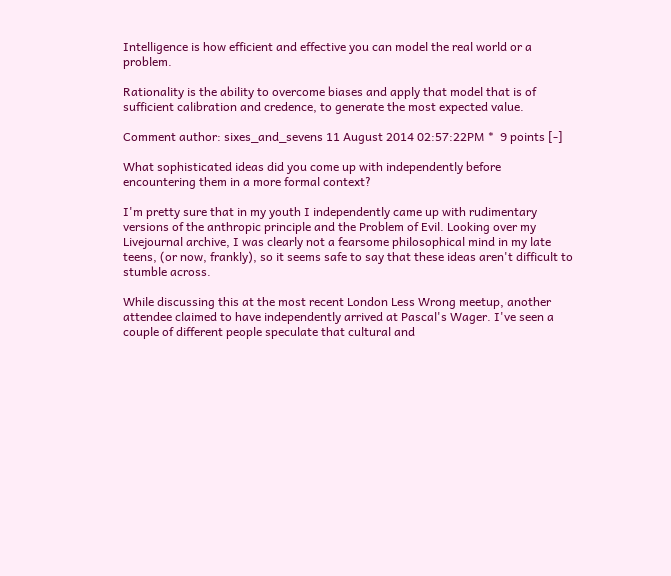Intelligence is how efficient and effective you can model the real world or a problem.

Rationality is the ability to overcome biases and apply that model that is of sufficient calibration and credence, to generate the most expected value.

Comment author: sixes_and_sevens 11 August 2014 02:57:22PM *  9 points [-]

What sophisticated ideas did you come up with independently before encountering them in a more formal context?

I'm pretty sure that in my youth I independently came up with rudimentary versions of the anthropic principle and the Problem of Evil. Looking over my Livejournal archive, I was clearly not a fearsome philosophical mind in my late teens, (or now, frankly), so it seems safe to say that these ideas aren't difficult to stumble across.

While discussing this at the most recent London Less Wrong meetup, another attendee claimed to have independently arrived at Pascal's Wager. I've seen a couple of different people speculate that cultural and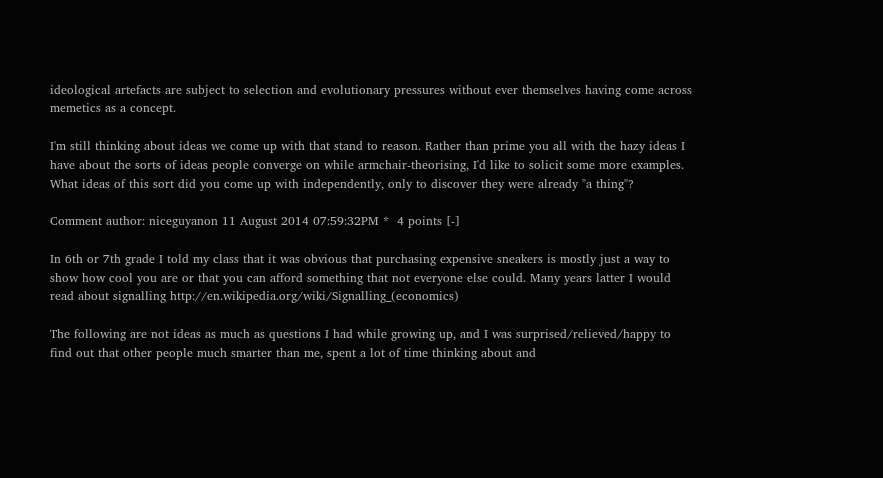ideological artefacts are subject to selection and evolutionary pressures without ever themselves having come across memetics as a concept.

I'm still thinking about ideas we come up with that stand to reason. Rather than prime you all with the hazy ideas I have about the sorts of ideas people converge on while armchair-theorising, I'd like to solicit some more examples. What ideas of this sort did you come up with independently, only to discover they were already "a thing"?

Comment author: niceguyanon 11 August 2014 07:59:32PM *  4 points [-]

In 6th or 7th grade I told my class that it was obvious that purchasing expensive sneakers is mostly just a way to show how cool you are or that you can afford something that not everyone else could. Many years latter I would read about signalling http://en.wikipedia.org/wiki/Signalling_(economics)

The following are not ideas as much as questions I had while growing up, and I was surprised/relieved/happy to find out that other people much smarter than me, spent a lot of time thinking about and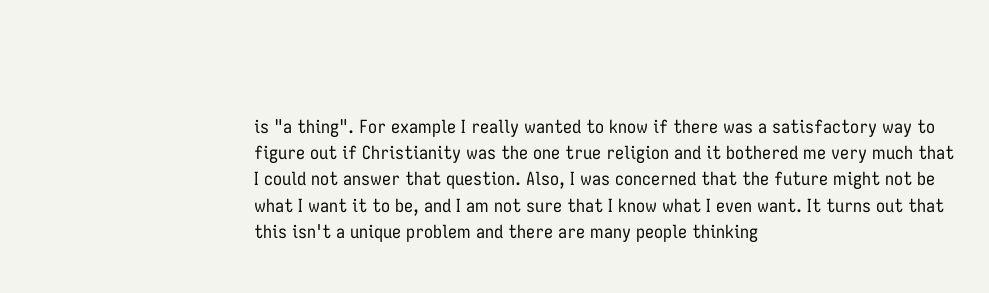is "a thing". For example I really wanted to know if there was a satisfactory way to figure out if Christianity was the one true religion and it bothered me very much that I could not answer that question. Also, I was concerned that the future might not be what I want it to be, and I am not sure that I know what I even want. It turns out that this isn't a unique problem and there are many people thinking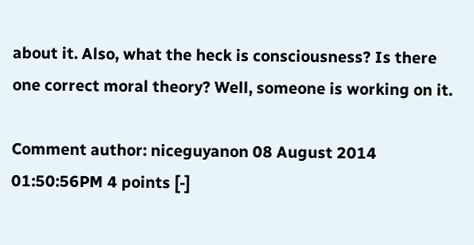about it. Also, what the heck is consciousness? Is there one correct moral theory? Well, someone is working on it.

Comment author: niceguyanon 08 August 2014 01:50:56PM 4 points [-]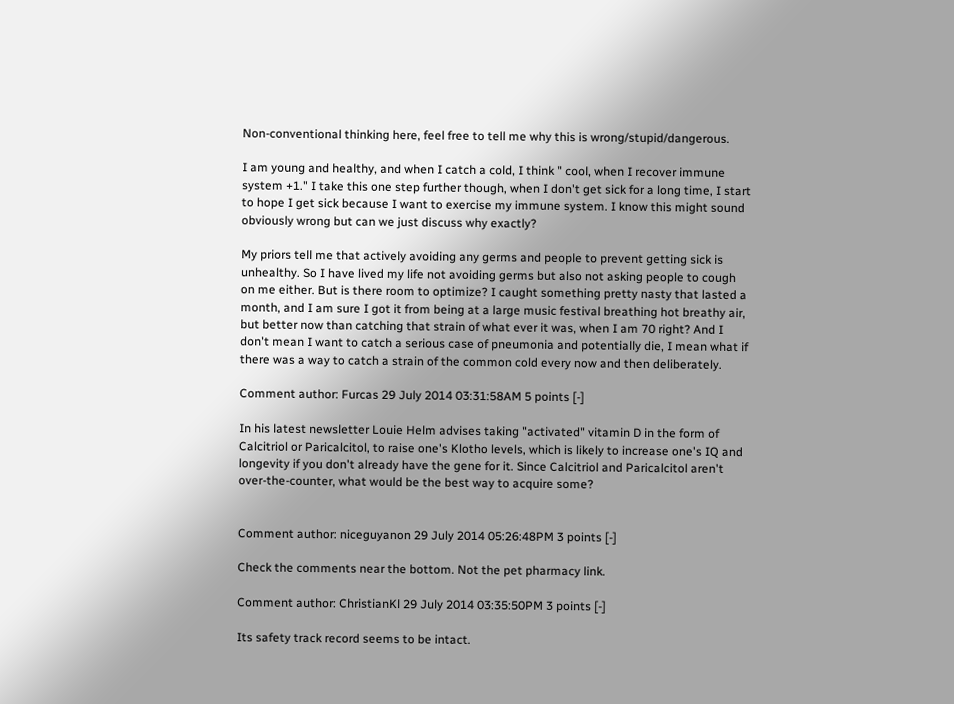Non-conventional thinking here, feel free to tell me why this is wrong/stupid/dangerous.

I am young and healthy, and when I catch a cold, I think " cool, when I recover immune system +1." I take this one step further though, when I don't get sick for a long time, I start to hope I get sick because I want to exercise my immune system. I know this might sound obviously wrong but can we just discuss why exactly?

My priors tell me that actively avoiding any germs and people to prevent getting sick is unhealthy. So I have lived my life not avoiding germs but also not asking people to cough on me either. But is there room to optimize? I caught something pretty nasty that lasted a month, and I am sure I got it from being at a large music festival breathing hot breathy air, but better now than catching that strain of what ever it was, when I am 70 right? And I don't mean I want to catch a serious case of pneumonia and potentially die, I mean what if there was a way to catch a strain of the common cold every now and then deliberately.

Comment author: Furcas 29 July 2014 03:31:58AM 5 points [-]

In his latest newsletter Louie Helm advises taking "activated" vitamin D in the form of Calcitriol or Paricalcitol, to raise one's Klotho levels, which is likely to increase one's IQ and longevity if you don't already have the gene for it. Since Calcitriol and Paricalcitol aren't over-the-counter, what would be the best way to acquire some?


Comment author: niceguyanon 29 July 2014 05:26:48PM 3 points [-]

Check the comments near the bottom. Not the pet pharmacy link.

Comment author: ChristianKl 29 July 2014 03:35:50PM 3 points [-]

Its safety track record seems to be intact.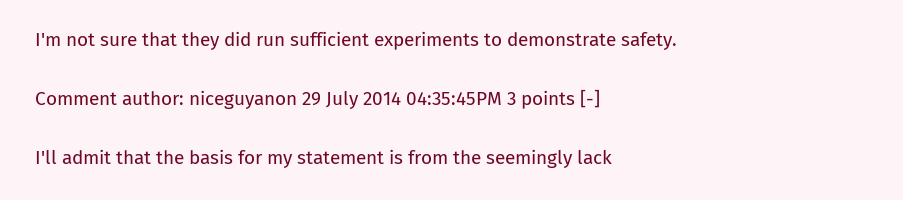I'm not sure that they did run sufficient experiments to demonstrate safety.

Comment author: niceguyanon 29 July 2014 04:35:45PM 3 points [-]

I'll admit that the basis for my statement is from the seemingly lack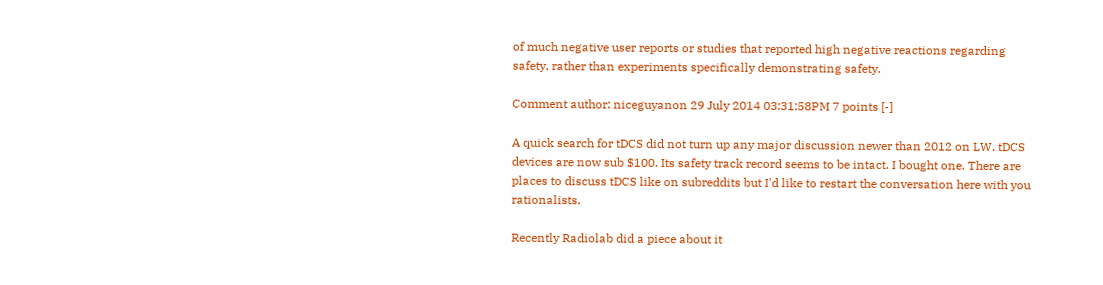of much negative user reports or studies that reported high negative reactions regarding safety, rather than experiments specifically demonstrating safety.

Comment author: niceguyanon 29 July 2014 03:31:58PM 7 points [-]

A quick search for tDCS did not turn up any major discussion newer than 2012 on LW. tDCS devices are now sub $100. Its safety track record seems to be intact. I bought one. There are places to discuss tDCS like on subreddits but I'd like to restart the conversation here with you rationalists.

Recently Radiolab did a piece about it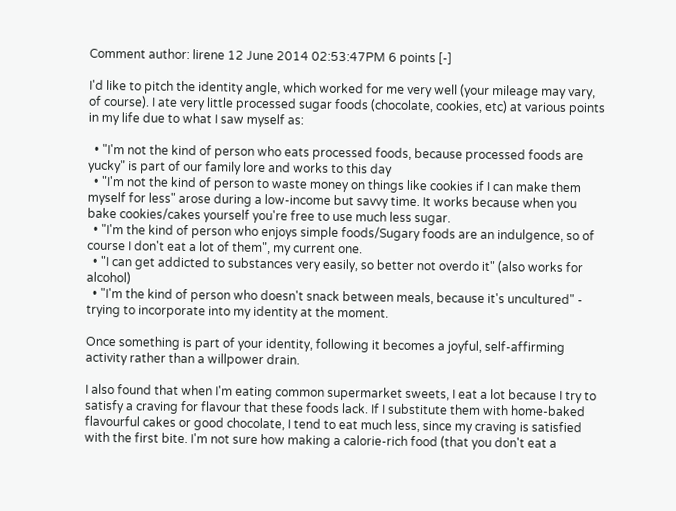Comment author: lirene 12 June 2014 02:53:47PM 6 points [-]

I'd like to pitch the identity angle, which worked for me very well (your mileage may vary, of course). I ate very little processed sugar foods (chocolate, cookies, etc) at various points in my life due to what I saw myself as:

  • "I'm not the kind of person who eats processed foods, because processed foods are yucky" is part of our family lore and works to this day
  • "I'm not the kind of person to waste money on things like cookies if I can make them myself for less" arose during a low-income but savvy time. It works because when you bake cookies/cakes yourself you're free to use much less sugar.
  • "I'm the kind of person who enjoys simple foods/Sugary foods are an indulgence, so of course I don't eat a lot of them", my current one.
  • "I can get addicted to substances very easily, so better not overdo it" (also works for alcohol)
  • "I'm the kind of person who doesn't snack between meals, because it's uncultured" - trying to incorporate into my identity at the moment.

Once something is part of your identity, following it becomes a joyful, self-affirming activity rather than a willpower drain.

I also found that when I'm eating common supermarket sweets, I eat a lot because I try to satisfy a craving for flavour that these foods lack. If I substitute them with home-baked flavourful cakes or good chocolate, I tend to eat much less, since my craving is satisfied with the first bite. I'm not sure how making a calorie-rich food (that you don't eat a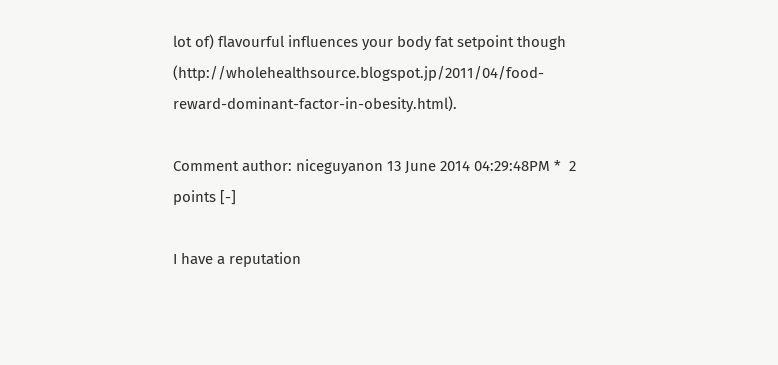lot of) flavourful influences your body fat setpoint though (http://wholehealthsource.blogspot.jp/2011/04/food-reward-dominant-factor-in-obesity.html).

Comment author: niceguyanon 13 June 2014 04:29:48PM *  2 points [-]

I have a reputation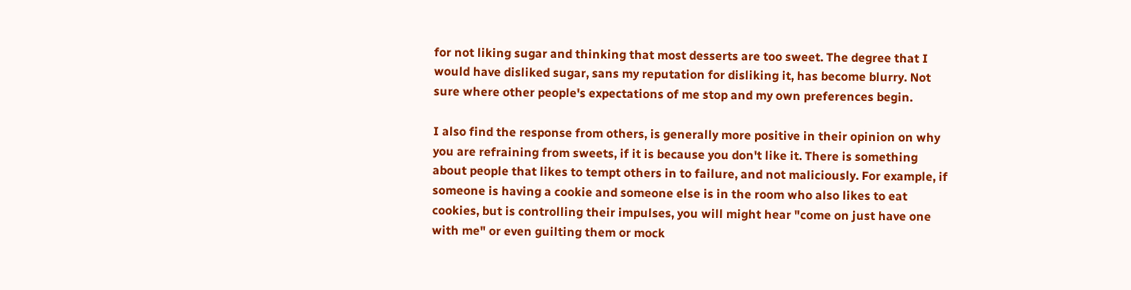for not liking sugar and thinking that most desserts are too sweet. The degree that I would have disliked sugar, sans my reputation for disliking it, has become blurry. Not sure where other people's expectations of me stop and my own preferences begin.

I also find the response from others, is generally more positive in their opinion on why you are refraining from sweets, if it is because you don't like it. There is something about people that likes to tempt others in to failure, and not maliciously. For example, if someone is having a cookie and someone else is in the room who also likes to eat cookies, but is controlling their impulses, you will might hear "come on just have one with me" or even guilting them or mock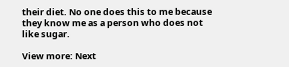their diet. No one does this to me because they know me as a person who does not like sugar.

View more: Next